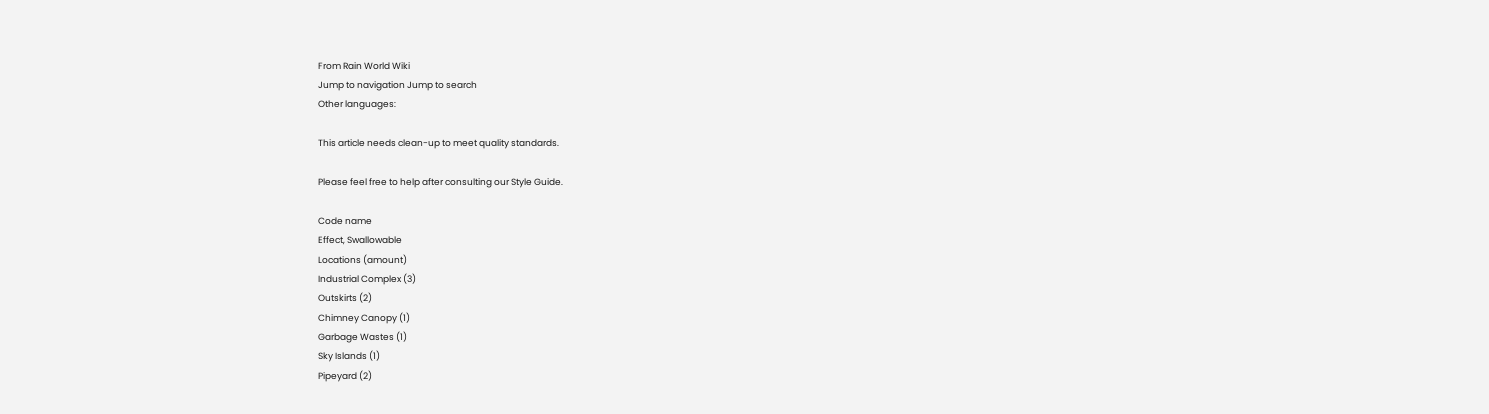From Rain World Wiki
Jump to navigation Jump to search
Other languages:

This article needs clean-up to meet quality standards.

Please feel free to help after consulting our Style Guide.

Code name
Effect, Swallowable
Locations (amount)
Industrial Complex (3)
Outskirts (2)
Chimney Canopy (1)
Garbage Wastes (1)
Sky Islands (1)
Pipeyard (2)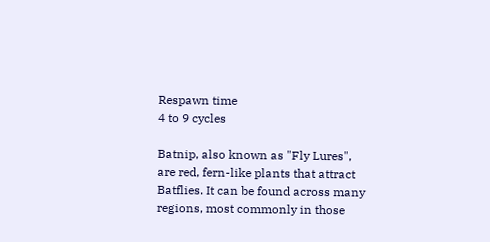Respawn time
4 to 9 cycles

Batnip, also known as "Fly Lures", are red, fern-like plants that attract  Batflies. It can be found across many regions, most commonly in those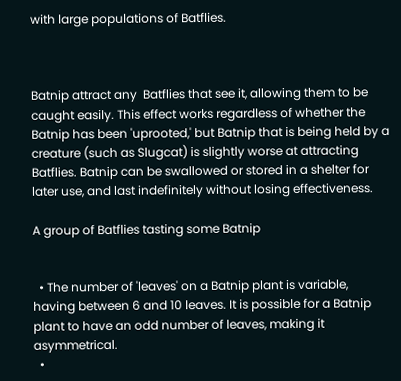with large populations of Batflies.



Batnip attract any  Batflies that see it, allowing them to be caught easily. This effect works regardless of whether the Batnip has been 'uprooted,' but Batnip that is being held by a creature (such as Slugcat) is slightly worse at attracting Batflies. Batnip can be swallowed or stored in a shelter for later use, and last indefinitely without losing effectiveness.

A group of Batflies tasting some Batnip


  • The number of 'leaves' on a Batnip plant is variable, having between 6 and 10 leaves. It is possible for a Batnip plant to have an odd number of leaves, making it asymmetrical.
  •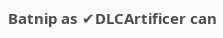Batnip as ✔DLCArtificer can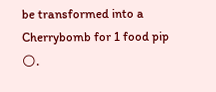be transformed into a  Cherrybomb for 1 food pip 🌕.